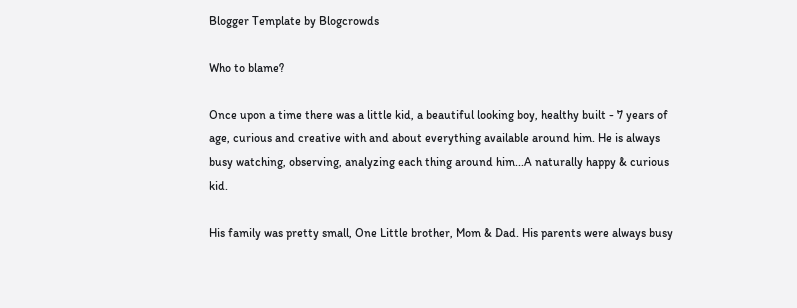Blogger Template by Blogcrowds

Who to blame?

Once upon a time there was a little kid, a beautiful looking boy, healthy built - 7 years of age, curious and creative with and about everything available around him. He is always busy watching, observing, analyzing each thing around him...A naturally happy & curious kid.

His family was pretty small, One Little brother, Mom & Dad. His parents were always busy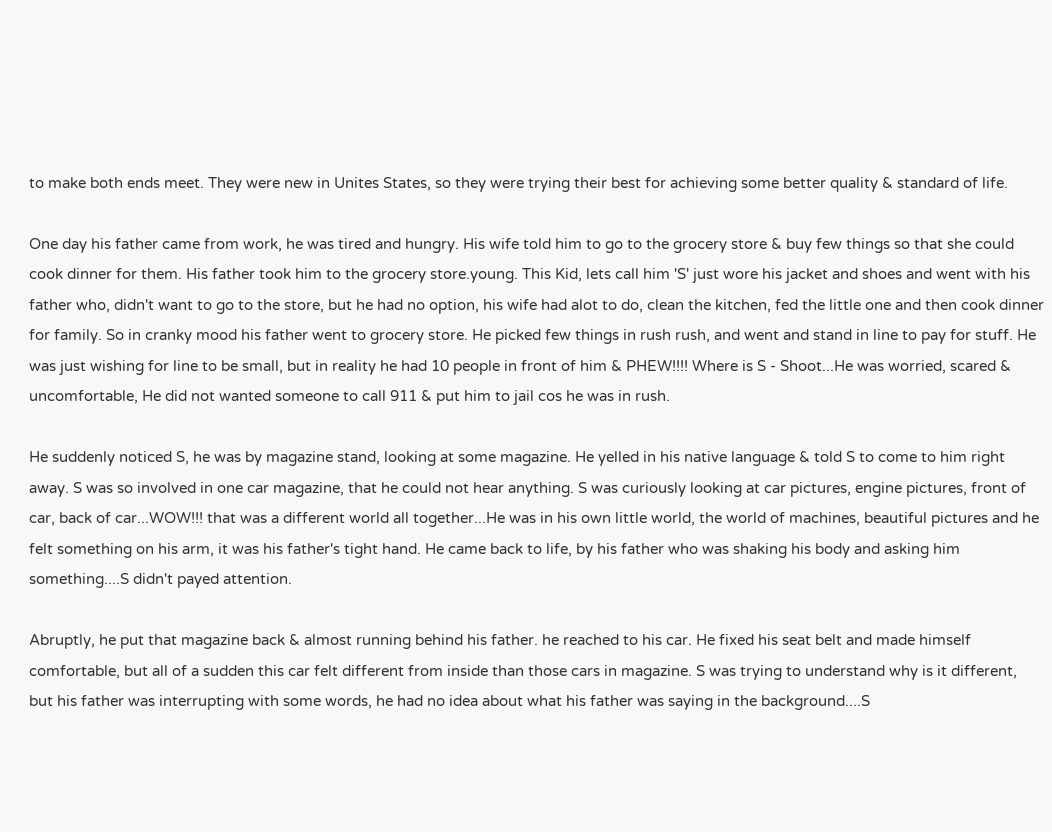to make both ends meet. They were new in Unites States, so they were trying their best for achieving some better quality & standard of life.

One day his father came from work, he was tired and hungry. His wife told him to go to the grocery store & buy few things so that she could cook dinner for them. His father took him to the grocery store.young. This Kid, lets call him 'S' just wore his jacket and shoes and went with his father who, didn't want to go to the store, but he had no option, his wife had alot to do, clean the kitchen, fed the little one and then cook dinner for family. So in cranky mood his father went to grocery store. He picked few things in rush rush, and went and stand in line to pay for stuff. He was just wishing for line to be small, but in reality he had 10 people in front of him & PHEW!!!! Where is S - Shoot...He was worried, scared & uncomfortable, He did not wanted someone to call 911 & put him to jail cos he was in rush.

He suddenly noticed S, he was by magazine stand, looking at some magazine. He yelled in his native language & told S to come to him right away. S was so involved in one car magazine, that he could not hear anything. S was curiously looking at car pictures, engine pictures, front of car, back of car...WOW!!! that was a different world all together...He was in his own little world, the world of machines, beautiful pictures and he felt something on his arm, it was his father's tight hand. He came back to life, by his father who was shaking his body and asking him something....S didn't payed attention.

Abruptly, he put that magazine back & almost running behind his father. he reached to his car. He fixed his seat belt and made himself comfortable, but all of a sudden this car felt different from inside than those cars in magazine. S was trying to understand why is it different, but his father was interrupting with some words, he had no idea about what his father was saying in the background....S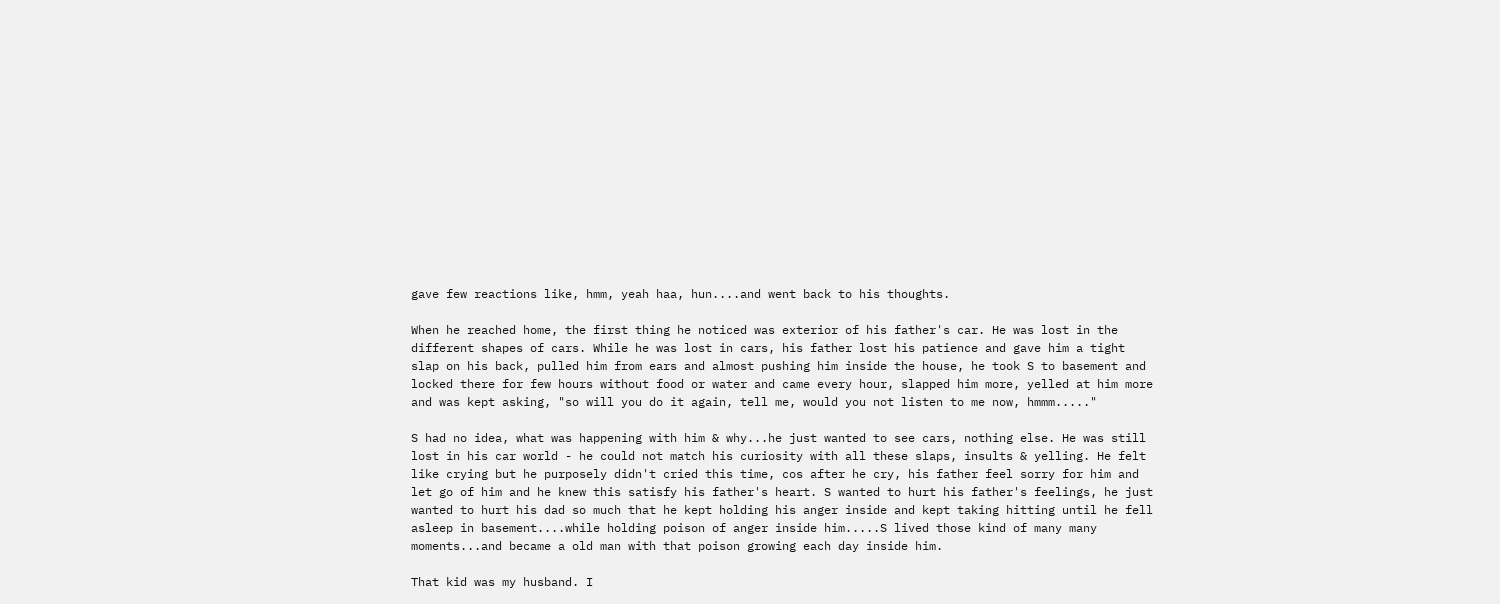gave few reactions like, hmm, yeah haa, hun....and went back to his thoughts.

When he reached home, the first thing he noticed was exterior of his father's car. He was lost in the different shapes of cars. While he was lost in cars, his father lost his patience and gave him a tight slap on his back, pulled him from ears and almost pushing him inside the house, he took S to basement and locked there for few hours without food or water and came every hour, slapped him more, yelled at him more and was kept asking, "so will you do it again, tell me, would you not listen to me now, hmmm....."

S had no idea, what was happening with him & why...he just wanted to see cars, nothing else. He was still lost in his car world - he could not match his curiosity with all these slaps, insults & yelling. He felt like crying but he purposely didn't cried this time, cos after he cry, his father feel sorry for him and let go of him and he knew this satisfy his father's heart. S wanted to hurt his father's feelings, he just wanted to hurt his dad so much that he kept holding his anger inside and kept taking hitting until he fell asleep in basement....while holding poison of anger inside him.....S lived those kind of many many moments...and became a old man with that poison growing each day inside him.

That kid was my husband. I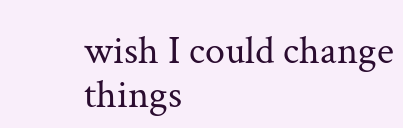wish I could change things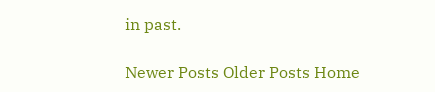in past.

Newer Posts Older Posts Home